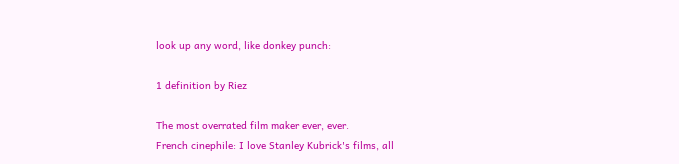look up any word, like donkey punch:

1 definition by Riez

The most overrated film maker ever, ever.
French cinephile: I love Stanley Kubrick's films, all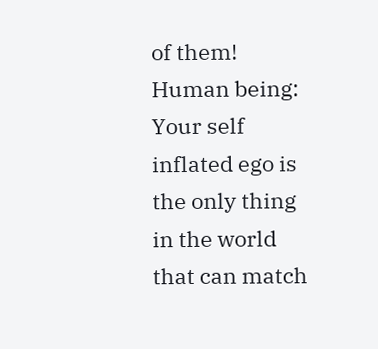of them!
Human being: Your self inflated ego is the only thing in the world that can match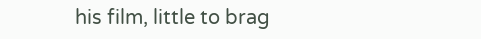his film, little to brag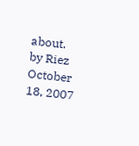about.
by Riez October 18, 2007